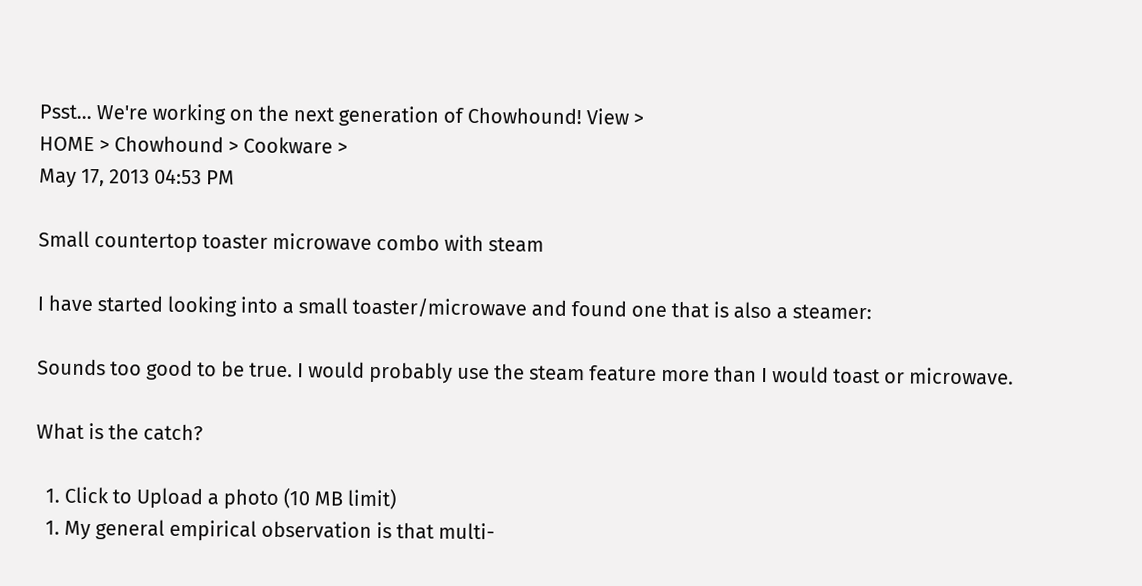Psst... We're working on the next generation of Chowhound! View >
HOME > Chowhound > Cookware >
May 17, 2013 04:53 PM

Small countertop toaster microwave combo with steam

I have started looking into a small toaster/microwave and found one that is also a steamer:

Sounds too good to be true. I would probably use the steam feature more than I would toast or microwave.

What is the catch?

  1. Click to Upload a photo (10 MB limit)
  1. My general empirical observation is that multi-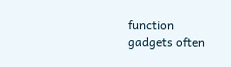function gadgets often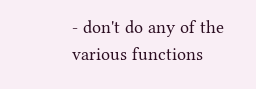- don't do any of the various functions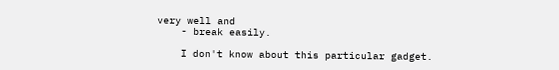very well and
    - break easily.

    I don't know about this particular gadget.